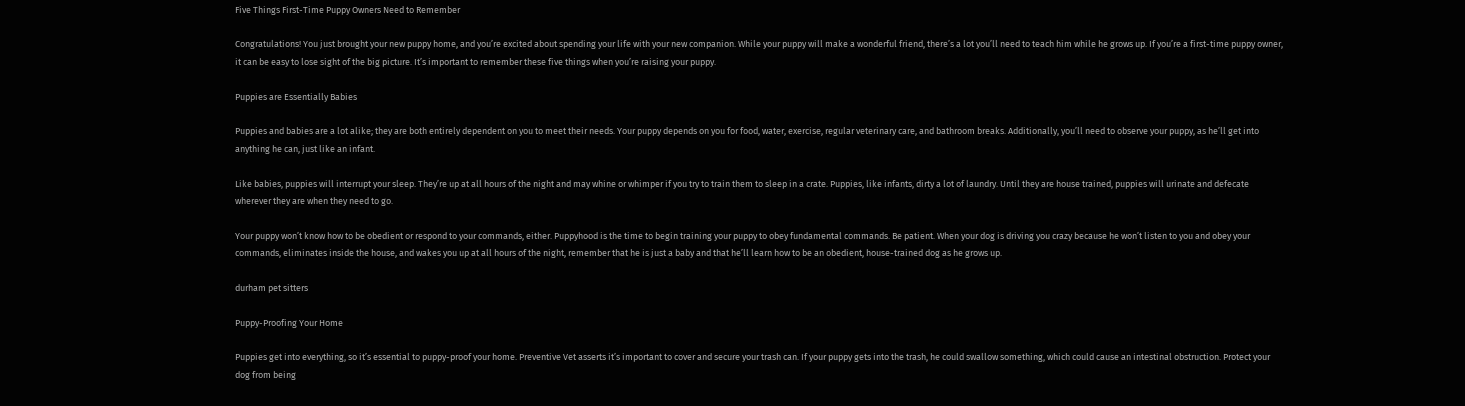Five Things First-Time Puppy Owners Need to Remember

Congratulations! You just brought your new puppy home, and you’re excited about spending your life with your new companion. While your puppy will make a wonderful friend, there’s a lot you’ll need to teach him while he grows up. If you’re a first-time puppy owner, it can be easy to lose sight of the big picture. It’s important to remember these five things when you’re raising your puppy.

Puppies are Essentially Babies

Puppies and babies are a lot alike; they are both entirely dependent on you to meet their needs. Your puppy depends on you for food, water, exercise, regular veterinary care, and bathroom breaks. Additionally, you’ll need to observe your puppy, as he’ll get into anything he can, just like an infant.

Like babies, puppies will interrupt your sleep. They’re up at all hours of the night and may whine or whimper if you try to train them to sleep in a crate. Puppies, like infants, dirty a lot of laundry. Until they are house trained, puppies will urinate and defecate wherever they are when they need to go.

Your puppy won’t know how to be obedient or respond to your commands, either. Puppyhood is the time to begin training your puppy to obey fundamental commands. Be patient. When your dog is driving you crazy because he won’t listen to you and obey your commands, eliminates inside the house, and wakes you up at all hours of the night, remember that he is just a baby and that he’ll learn how to be an obedient, house-trained dog as he grows up.

durham pet sitters

Puppy-Proofing Your Home

Puppies get into everything, so it’s essential to puppy-proof your home. Preventive Vet asserts it’s important to cover and secure your trash can. If your puppy gets into the trash, he could swallow something, which could cause an intestinal obstruction. Protect your dog from being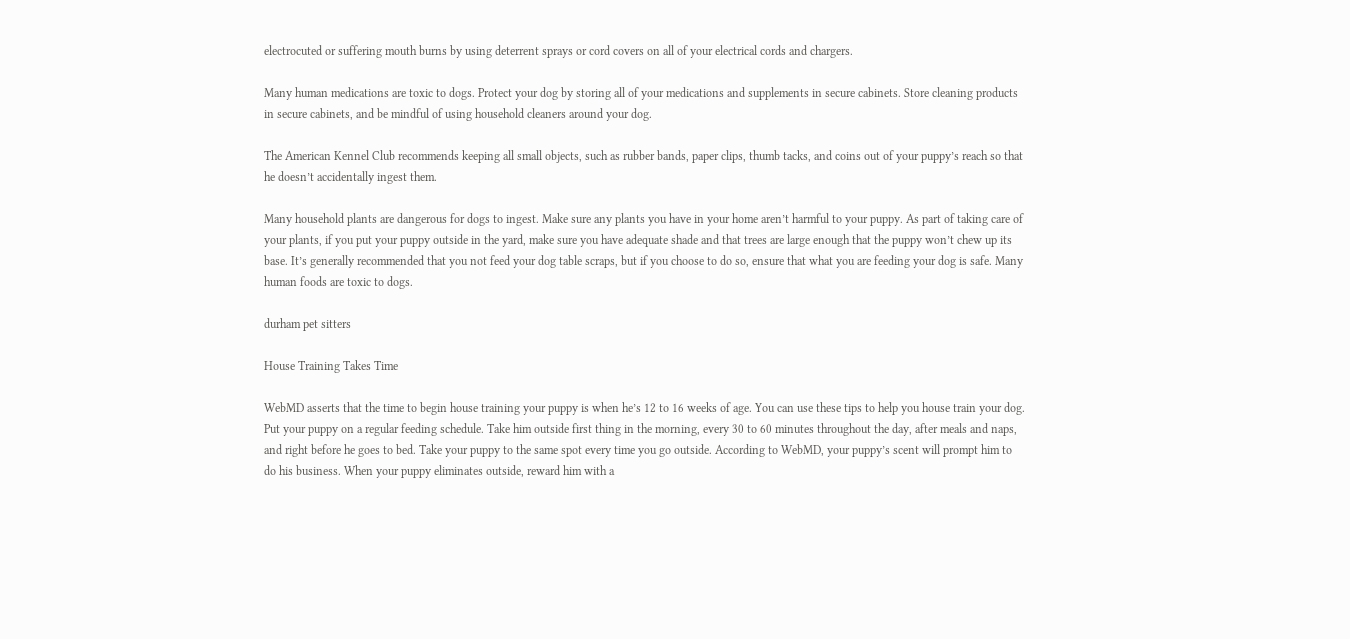electrocuted or suffering mouth burns by using deterrent sprays or cord covers on all of your electrical cords and chargers.

Many human medications are toxic to dogs. Protect your dog by storing all of your medications and supplements in secure cabinets. Store cleaning products in secure cabinets, and be mindful of using household cleaners around your dog.

The American Kennel Club recommends keeping all small objects, such as rubber bands, paper clips, thumb tacks, and coins out of your puppy’s reach so that he doesn’t accidentally ingest them.

Many household plants are dangerous for dogs to ingest. Make sure any plants you have in your home aren’t harmful to your puppy. As part of taking care of your plants, if you put your puppy outside in the yard, make sure you have adequate shade and that trees are large enough that the puppy won’t chew up its base. It’s generally recommended that you not feed your dog table scraps, but if you choose to do so, ensure that what you are feeding your dog is safe. Many human foods are toxic to dogs.

durham pet sitters

House Training Takes Time

WebMD asserts that the time to begin house training your puppy is when he’s 12 to 16 weeks of age. You can use these tips to help you house train your dog. Put your puppy on a regular feeding schedule. Take him outside first thing in the morning, every 30 to 60 minutes throughout the day, after meals and naps, and right before he goes to bed. Take your puppy to the same spot every time you go outside. According to WebMD, your puppy’s scent will prompt him to do his business. When your puppy eliminates outside, reward him with a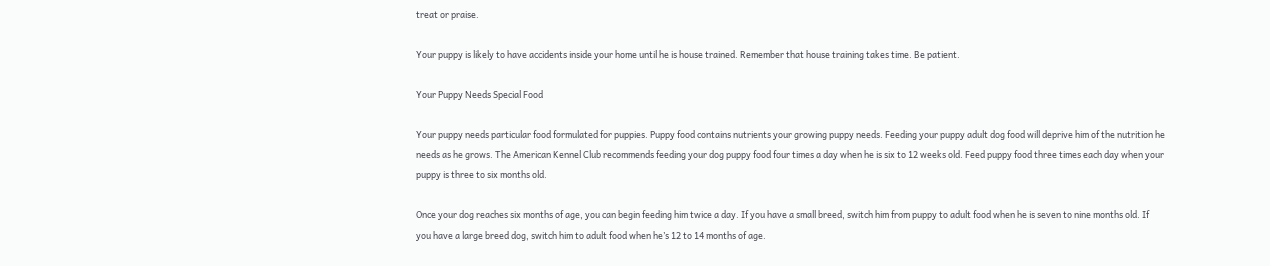treat or praise.

Your puppy is likely to have accidents inside your home until he is house trained. Remember that house training takes time. Be patient.

Your Puppy Needs Special Food

Your puppy needs particular food formulated for puppies. Puppy food contains nutrients your growing puppy needs. Feeding your puppy adult dog food will deprive him of the nutrition he needs as he grows. The American Kennel Club recommends feeding your dog puppy food four times a day when he is six to 12 weeks old. Feed puppy food three times each day when your puppy is three to six months old.

Once your dog reaches six months of age, you can begin feeding him twice a day. If you have a small breed, switch him from puppy to adult food when he is seven to nine months old. If you have a large breed dog, switch him to adult food when he’s 12 to 14 months of age.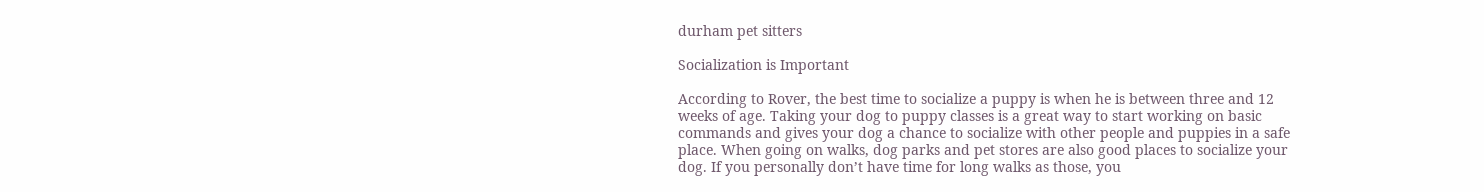durham pet sitters

Socialization is Important

According to Rover, the best time to socialize a puppy is when he is between three and 12 weeks of age. Taking your dog to puppy classes is a great way to start working on basic commands and gives your dog a chance to socialize with other people and puppies in a safe place. When going on walks, dog parks and pet stores are also good places to socialize your dog. If you personally don’t have time for long walks as those, you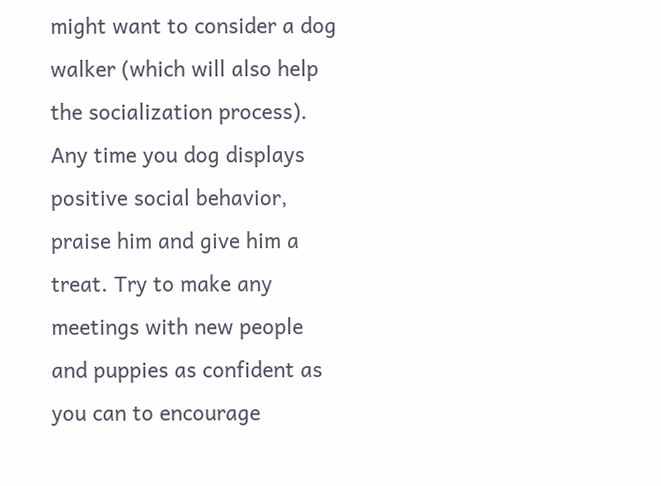might want to consider a dog walker (which will also help the socialization process). Any time you dog displays positive social behavior, praise him and give him a treat. Try to make any meetings with new people and puppies as confident as you can to encourage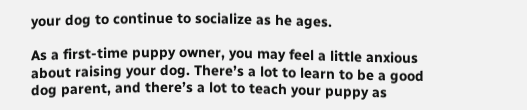your dog to continue to socialize as he ages.

As a first-time puppy owner, you may feel a little anxious about raising your dog. There’s a lot to learn to be a good dog parent, and there’s a lot to teach your puppy as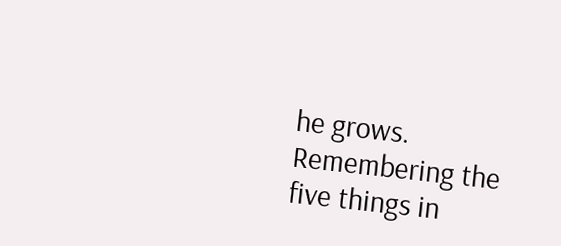he grows. Remembering the five things in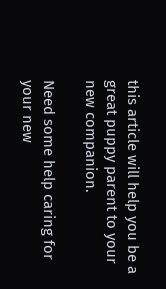this article will help you be a great puppy parent to your new companion.

Need some help caring for your new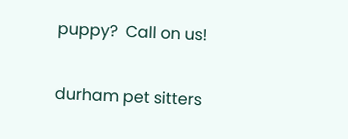puppy?  Call on us!

durham pet sitters